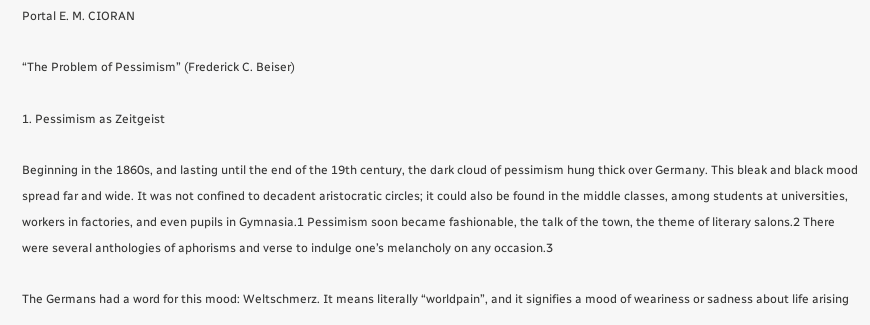Portal E. M. CIORAN

“The Problem of Pessimism” (Frederick C. Beiser)

1. Pessimism as Zeitgeist

Beginning in the 1860s, and lasting until the end of the 19th century, the dark cloud of pessimism hung thick over Germany. This bleak and black mood spread far and wide. It was not confined to decadent aristocratic circles; it could also be found in the middle classes, among students at universities, workers in factories, and even pupils in Gymnasia.1 Pessimism soon became fashionable, the talk of the town, the theme of literary salons.2 There were several anthologies of aphorisms and verse to indulge one’s melancholy on any occasion.3

The Germans had a word for this mood: Weltschmerz. It means literally “worldpain”, and it signifies a mood of weariness or sadness about life arising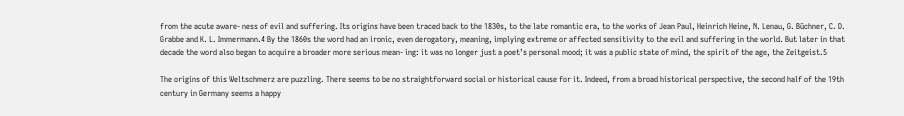from the acute aware- ness of evil and suffering. Its origins have been traced back to the 1830s, to the late romantic era, to the works of Jean Paul, Heinrich Heine, N. Lenau, G. Büchner, C. D. Grabbe and K. L. Immermann.4 By the 1860s the word had an ironic, even derogatory, meaning, implying extreme or affected sensitivity to the evil and suffering in the world. But later in that decade the word also began to acquire a broader more serious mean- ing: it was no longer just a poet’s personal mood; it was a public state of mind, the spirit of the age, the Zeitgeist.5

The origins of this Weltschmerz are puzzling. There seems to be no straightforward social or historical cause for it. Indeed, from a broad historical perspective, the second half of the 19th century in Germany seems a happy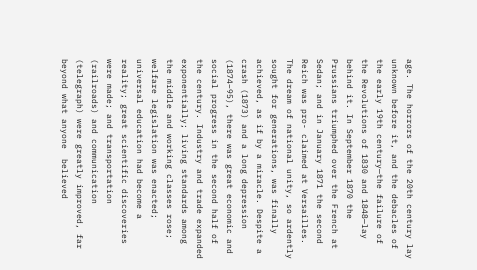age. The horrors of the 20th century lay unknown before it, and the debacles of the early 19th century—the failure of the Revolutions of 1830 and 1848—lay behind it. In September 1870 the Prussians triumphed over the French at Sedan; and in January 1871 the second Reich was pro- claimed at Versailles. The dream of national unity, so ardently sought for generations, was finally achieved, as if by a miracle. Despite a crash (1873) and a long depression (1874–95), there was great economic and social progress in the second half of the century. Industry and trade expanded exponentially; living standards among the middle and working classes rose; welfare legislation was enacted; universal education had become a reality; great scientific discoveries were made; and transportation (railroads) and communication (telegraph) were greatly improved, far beyond what anyone  believed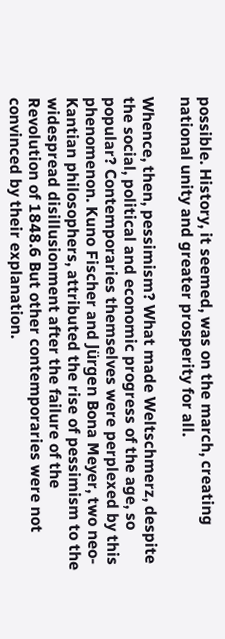possible. History, it seemed, was on the march, creating national unity and greater prosperity for all.

Whence, then, pessimism? What made Weltschmerz, despite the social, political and economic progress of the age, so popular? Contemporaries themselves were perplexed by this phenomenon. Kuno Fischer and Jürgen Bona Meyer, two neo-Kantian philosophers, attributed the rise of pessimism to the widespread disillusionment after the failure of the Revolution of 1848.6 But other contemporaries were not convinced by their explanation.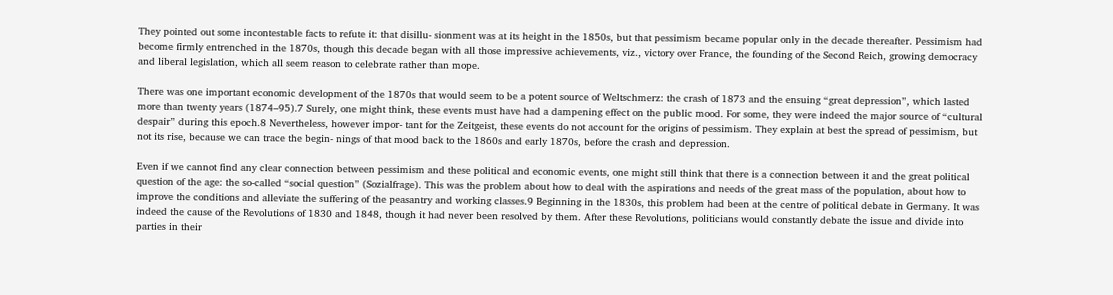They pointed out some incontestable facts to refute it: that disillu- sionment was at its height in the 1850s, but that pessimism became popular only in the decade thereafter. Pessimism had become firmly entrenched in the 1870s, though this decade began with all those impressive achievements, viz., victory over France, the founding of the Second Reich, growing democracy and liberal legislation, which all seem reason to celebrate rather than mope.

There was one important economic development of the 1870s that would seem to be a potent source of Weltschmerz: the crash of 1873 and the ensuing “great depression”, which lasted more than twenty years (1874–95).7 Surely, one might think, these events must have had a dampening effect on the public mood. For some, they were indeed the major source of “cultural despair” during this epoch.8 Nevertheless, however impor- tant for the Zeitgeist, these events do not account for the origins of pessimism. They explain at best the spread of pessimism, but not its rise, because we can trace the begin- nings of that mood back to the 1860s and early 1870s, before the crash and depression.

Even if we cannot find any clear connection between pessimism and these political and economic events, one might still think that there is a connection between it and the great political question of the age: the so-called “social question” (Sozialfrage). This was the problem about how to deal with the aspirations and needs of the great mass of the population, about how to improve the conditions and alleviate the suffering of the peasantry and working classes.9 Beginning in the 1830s, this problem had been at the centre of political debate in Germany. It was indeed the cause of the Revolutions of 1830 and 1848, though it had never been resolved by them. After these Revolutions, politicians would constantly debate the issue and divide into parties in their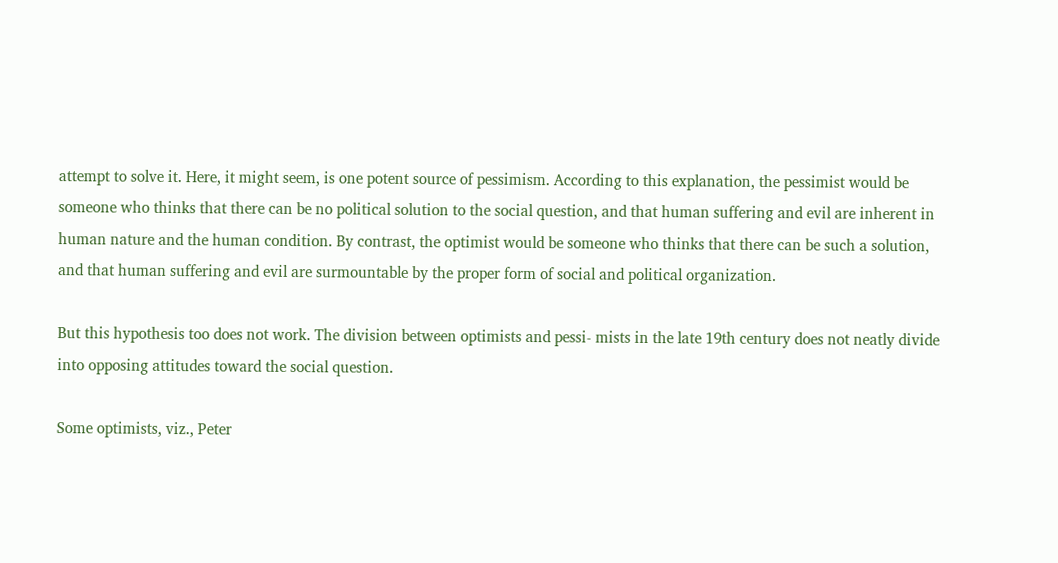attempt to solve it. Here, it might seem, is one potent source of pessimism. According to this explanation, the pessimist would be someone who thinks that there can be no political solution to the social question, and that human suffering and evil are inherent in human nature and the human condition. By contrast, the optimist would be someone who thinks that there can be such a solution, and that human suffering and evil are surmountable by the proper form of social and political organization.

But this hypothesis too does not work. The division between optimists and pessi- mists in the late 19th century does not neatly divide into opposing attitudes toward the social question.

Some optimists, viz., Peter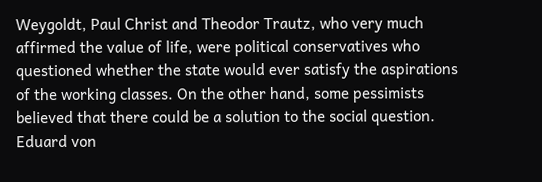Weygoldt, Paul Christ and Theodor Trautz, who very much affirmed the value of life, were political conservatives who questioned whether the state would ever satisfy the aspirations of the working classes. On the other hand, some pessimists believed that there could be a solution to the social question. Eduard von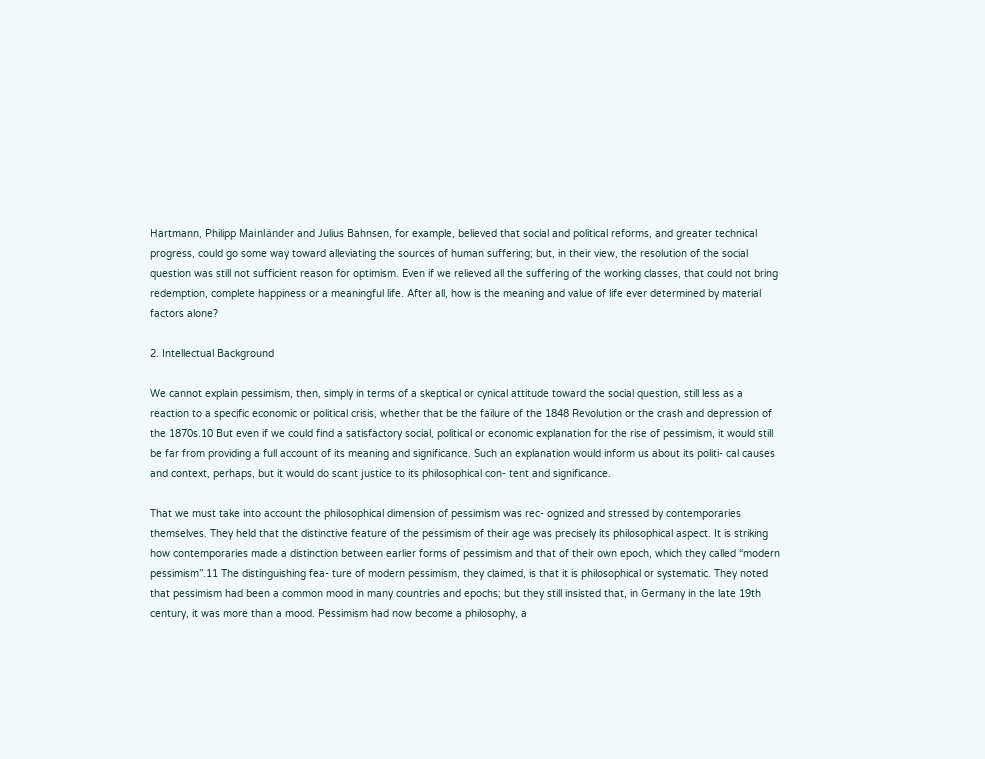Hartmann, Philipp Mainländer and Julius Bahnsen, for example, believed that social and political reforms, and greater technical progress, could go some way toward alleviating the sources of human suffering; but, in their view, the resolution of the social question was still not sufficient reason for optimism. Even if we relieved all the suffering of the working classes, that could not bring redemption, complete happiness or a meaningful life. After all, how is the meaning and value of life ever determined by material factors alone?

2. Intellectual Background

We cannot explain pessimism, then, simply in terms of a skeptical or cynical attitude toward the social question, still less as a reaction to a specific economic or political crisis, whether that be the failure of the 1848 Revolution or the crash and depression of the 1870s.10 But even if we could find a satisfactory social, political or economic explanation for the rise of pessimism, it would still be far from providing a full account of its meaning and significance. Such an explanation would inform us about its politi- cal causes and context, perhaps, but it would do scant justice to its philosophical con- tent and significance.

That we must take into account the philosophical dimension of pessimism was rec- ognized and stressed by contemporaries themselves. They held that the distinctive feature of the pessimism of their age was precisely its philosophical aspect. It is striking how contemporaries made a distinction between earlier forms of pessimism and that of their own epoch, which they called “modern pessimism”.11 The distinguishing fea- ture of modern pessimism, they claimed, is that it is philosophical or systematic. They noted that pessimism had been a common mood in many countries and epochs; but they still insisted that, in Germany in the late 19th century, it was more than a mood. Pessimism had now become a philosophy, a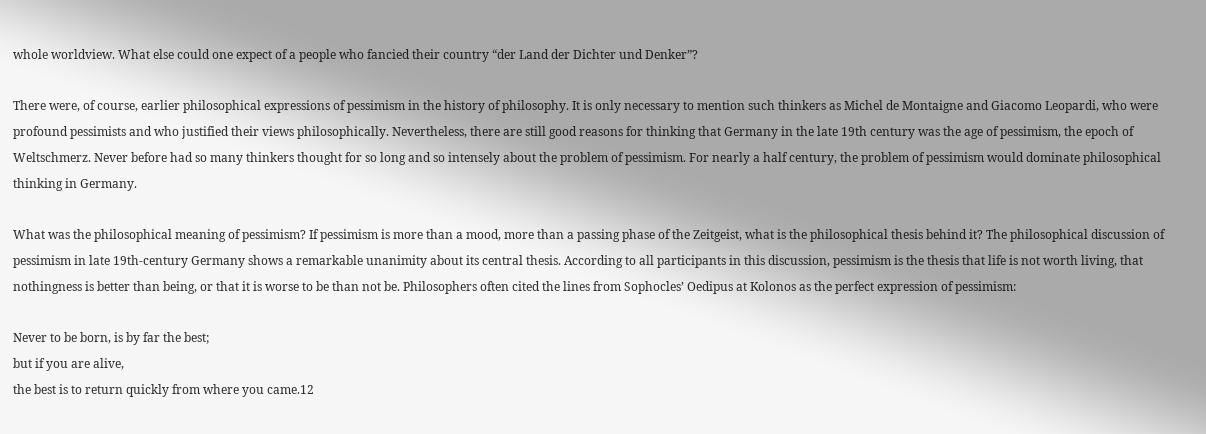whole worldview. What else could one expect of a people who fancied their country “der Land der Dichter und Denker”?

There were, of course, earlier philosophical expressions of pessimism in the history of philosophy. It is only necessary to mention such thinkers as Michel de Montaigne and Giacomo Leopardi, who were profound pessimists and who justified their views philosophically. Nevertheless, there are still good reasons for thinking that Germany in the late 19th century was the age of pessimism, the epoch of Weltschmerz. Never before had so many thinkers thought for so long and so intensely about the problem of pessimism. For nearly a half century, the problem of pessimism would dominate philosophical thinking in Germany.

What was the philosophical meaning of pessimism? If pessimism is more than a mood, more than a passing phase of the Zeitgeist, what is the philosophical thesis behind it? The philosophical discussion of pessimism in late 19th-century Germany shows a remarkable unanimity about its central thesis. According to all participants in this discussion, pessimism is the thesis that life is not worth living, that nothingness is better than being, or that it is worse to be than not be. Philosophers often cited the lines from Sophocles’ Oedipus at Kolonos as the perfect expression of pessimism:

Never to be born, is by far the best;
but if you are alive,
the best is to return quickly from where you came.12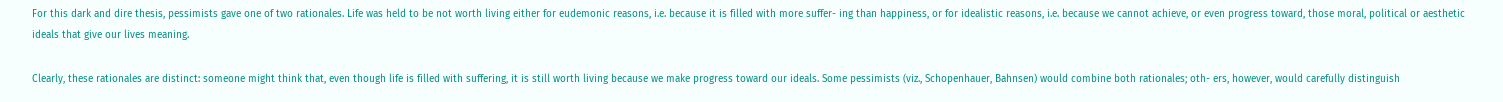For this dark and dire thesis, pessimists gave one of two rationales. Life was held to be not worth living either for eudemonic reasons, i.e. because it is filled with more suffer- ing than happiness, or for idealistic reasons, i.e. because we cannot achieve, or even progress toward, those moral, political or aesthetic ideals that give our lives meaning.

Clearly, these rationales are distinct: someone might think that, even though life is filled with suffering, it is still worth living because we make progress toward our ideals. Some pessimists (viz., Schopenhauer, Bahnsen) would combine both rationales; oth- ers, however, would carefully distinguish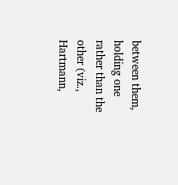between them, holding one rather than the other (viz., Hartmann,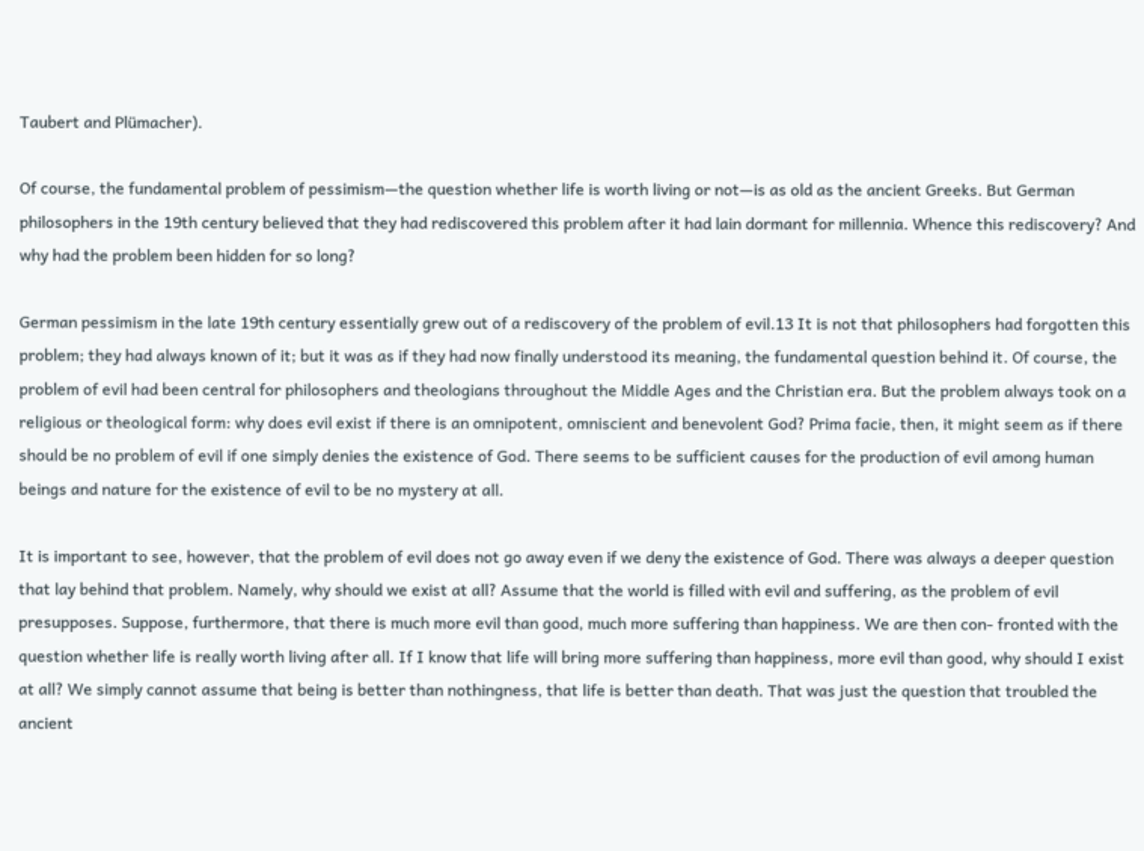Taubert and Plümacher).

Of course, the fundamental problem of pessimism—the question whether life is worth living or not—is as old as the ancient Greeks. But German philosophers in the 19th century believed that they had rediscovered this problem after it had lain dormant for millennia. Whence this rediscovery? And why had the problem been hidden for so long?

German pessimism in the late 19th century essentially grew out of a rediscovery of the problem of evil.13 It is not that philosophers had forgotten this problem; they had always known of it; but it was as if they had now finally understood its meaning, the fundamental question behind it. Of course, the problem of evil had been central for philosophers and theologians throughout the Middle Ages and the Christian era. But the problem always took on a religious or theological form: why does evil exist if there is an omnipotent, omniscient and benevolent God? Prima facie, then, it might seem as if there should be no problem of evil if one simply denies the existence of God. There seems to be sufficient causes for the production of evil among human beings and nature for the existence of evil to be no mystery at all.

It is important to see, however, that the problem of evil does not go away even if we deny the existence of God. There was always a deeper question that lay behind that problem. Namely, why should we exist at all? Assume that the world is filled with evil and suffering, as the problem of evil presupposes. Suppose, furthermore, that there is much more evil than good, much more suffering than happiness. We are then con- fronted with the question whether life is really worth living after all. If I know that life will bring more suffering than happiness, more evil than good, why should I exist at all? We simply cannot assume that being is better than nothingness, that life is better than death. That was just the question that troubled the ancient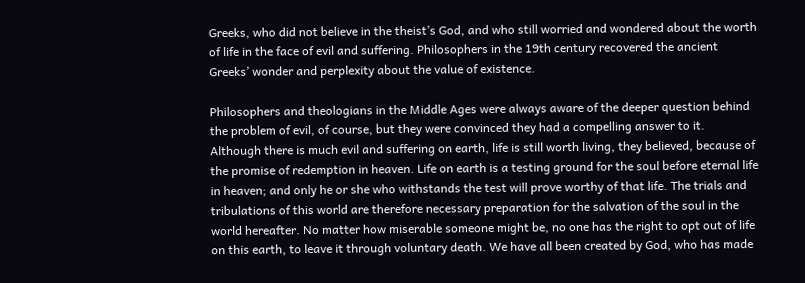Greeks, who did not believe in the theist’s God, and who still worried and wondered about the worth of life in the face of evil and suffering. Philosophers in the 19th century recovered the ancient Greeks’ wonder and perplexity about the value of existence.

Philosophers and theologians in the Middle Ages were always aware of the deeper question behind the problem of evil, of course, but they were convinced they had a compelling answer to it. Although there is much evil and suffering on earth, life is still worth living, they believed, because of the promise of redemption in heaven. Life on earth is a testing ground for the soul before eternal life in heaven; and only he or she who withstands the test will prove worthy of that life. The trials and tribulations of this world are therefore necessary preparation for the salvation of the soul in the world hereafter. No matter how miserable someone might be, no one has the right to opt out of life on this earth, to leave it through voluntary death. We have all been created by God, who has made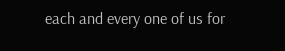each and every one of us for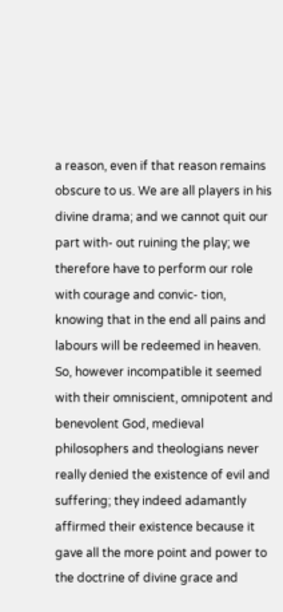a reason, even if that reason remains obscure to us. We are all players in his divine drama; and we cannot quit our part with- out ruining the play; we therefore have to perform our role with courage and convic- tion, knowing that in the end all pains and labours will be redeemed in heaven. So, however incompatible it seemed with their omniscient, omnipotent and benevolent God, medieval philosophers and theologians never really denied the existence of evil and suffering; they indeed adamantly affirmed their existence because it gave all the more point and power to the doctrine of divine grace and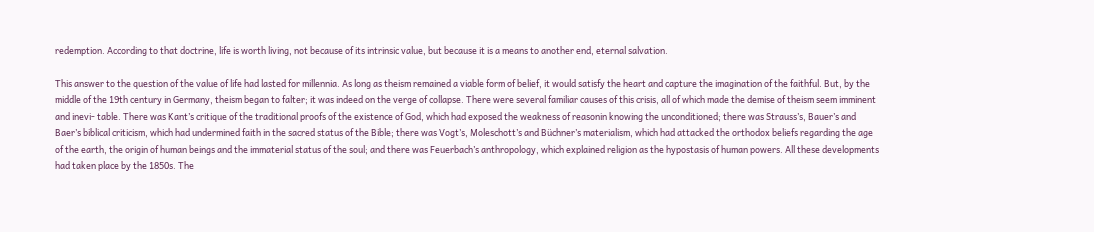redemption. According to that doctrine, life is worth living, not because of its intrinsic value, but because it is a means to another end, eternal salvation.

This answer to the question of the value of life had lasted for millennia. As long as theism remained a viable form of belief, it would satisfy the heart and capture the imagination of the faithful. But, by the middle of the 19th century in Germany, theism began to falter; it was indeed on the verge of collapse. There were several familiar causes of this crisis, all of which made the demise of theism seem imminent and inevi- table. There was Kant’s critique of the traditional proofs of the existence of God, which had exposed the weakness of reasonin knowing the unconditioned; there was Strauss’s, Bauer’s and Baer’s biblical criticism, which had undermined faith in the sacred status of the Bible; there was Vogt’s, Moleschott’s and Büchner’s materialism, which had attacked the orthodox beliefs regarding the age of the earth, the origin of human beings and the immaterial status of the soul; and there was Feuerbach’s anthropology, which explained religion as the hypostasis of human powers. All these developments had taken place by the 1850s. The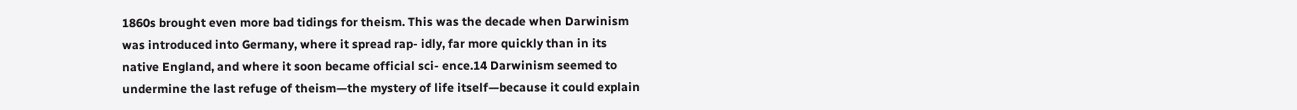1860s brought even more bad tidings for theism. This was the decade when Darwinism was introduced into Germany, where it spread rap- idly, far more quickly than in its native England, and where it soon became official sci- ence.14 Darwinism seemed to undermine the last refuge of theism—the mystery of life itself—because it could explain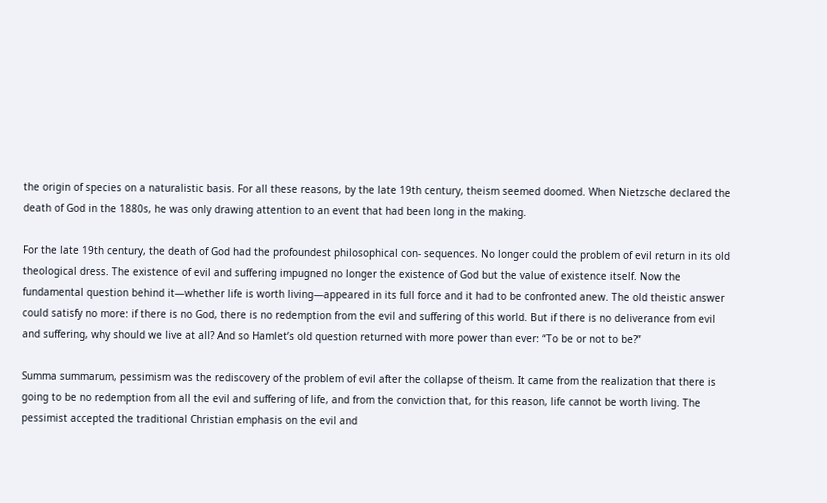the origin of species on a naturalistic basis. For all these reasons, by the late 19th century, theism seemed doomed. When Nietzsche declared the death of God in the 1880s, he was only drawing attention to an event that had been long in the making.

For the late 19th century, the death of God had the profoundest philosophical con- sequences. No longer could the problem of evil return in its old theological dress. The existence of evil and suffering impugned no longer the existence of God but the value of existence itself. Now the fundamental question behind it—whether life is worth living—appeared in its full force and it had to be confronted anew. The old theistic answer could satisfy no more: if there is no God, there is no redemption from the evil and suffering of this world. But if there is no deliverance from evil and suffering, why should we live at all? And so Hamlet’s old question returned with more power than ever: “To be or not to be?”

Summa summarum, pessimism was the rediscovery of the problem of evil after the collapse of theism. It came from the realization that there is going to be no redemption from all the evil and suffering of life, and from the conviction that, for this reason, life cannot be worth living. The pessimist accepted the traditional Christian emphasis on the evil and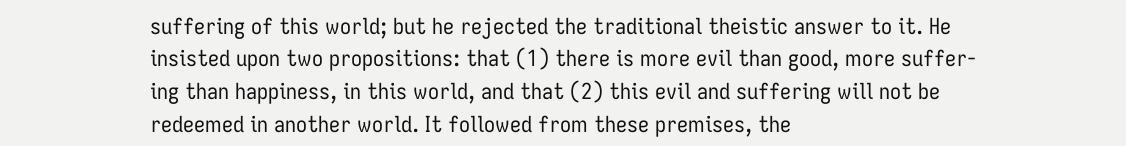suffering of this world; but he rejected the traditional theistic answer to it. He insisted upon two propositions: that (1) there is more evil than good, more suffer- ing than happiness, in this world, and that (2) this evil and suffering will not be redeemed in another world. It followed from these premises, the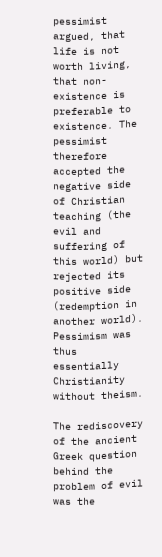pessimist argued, that life is not worth living, that non-existence is preferable to existence. The pessimist therefore accepted the negative side of Christian teaching (the evil and suffering of this world) but rejected its positive side (redemption in another world). Pessimism was thus essentially Christianity without theism.

The rediscovery of the ancient Greek question behind the problem of evil was the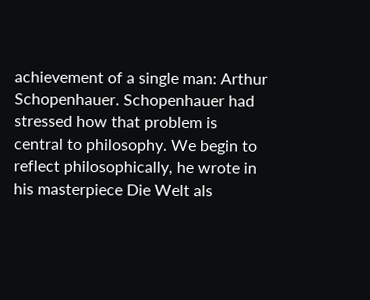achievement of a single man: Arthur Schopenhauer. Schopenhauer had stressed how that problem is central to philosophy. We begin to reflect philosophically, he wrote in his masterpiece Die Welt als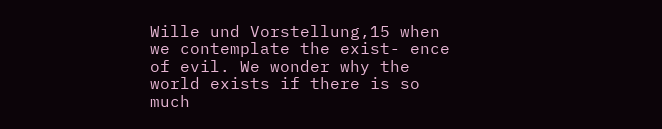Wille und Vorstellung,15 when we contemplate the exist- ence of evil. We wonder why the world exists if there is so much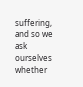suffering, and so we ask ourselves whether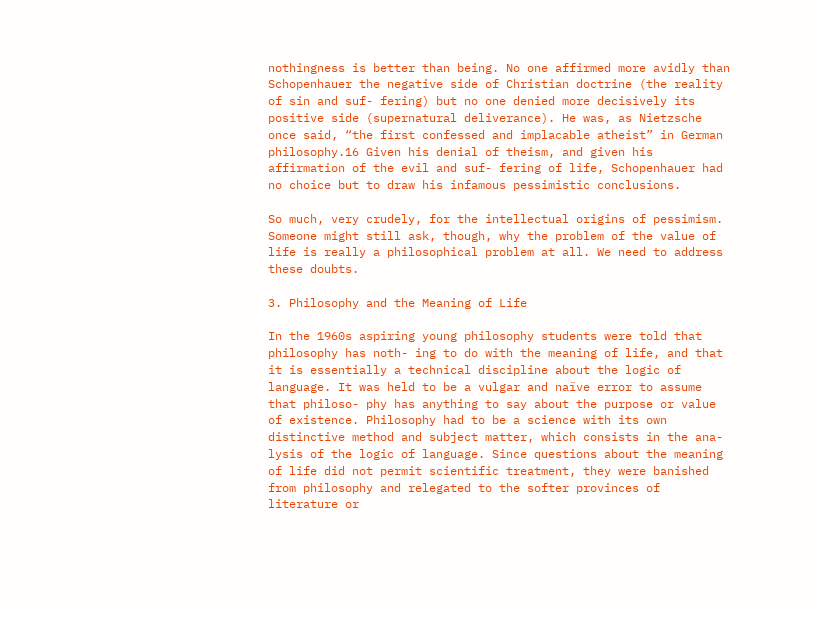nothingness is better than being. No one affirmed more avidly than Schopenhauer the negative side of Christian doctrine (the reality of sin and suf- fering) but no one denied more decisively its positive side (supernatural deliverance). He was, as Nietzsche once said, “the first confessed and implacable atheist” in German philosophy.16 Given his denial of theism, and given his affirmation of the evil and suf- fering of life, Schopenhauer had no choice but to draw his infamous pessimistic conclusions.

So much, very crudely, for the intellectual origins of pessimism. Someone might still ask, though, why the problem of the value of life is really a philosophical problem at all. We need to address these doubts.

3. Philosophy and the Meaning of Life

In the 1960s aspiring young philosophy students were told that philosophy has noth- ing to do with the meaning of life, and that it is essentially a technical discipline about the logic of language. It was held to be a vulgar and naïve error to assume that philoso- phy has anything to say about the purpose or value of existence. Philosophy had to be a science with its own distinctive method and subject matter, which consists in the ana- lysis of the logic of language. Since questions about the meaning of life did not permit scientific treatment, they were banished from philosophy and relegated to the softer provinces of literature or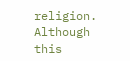religion. Although this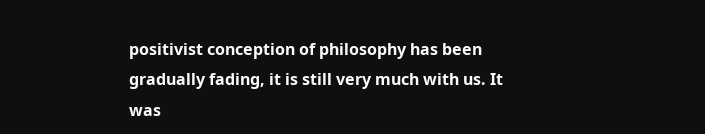positivist conception of philosophy has been gradually fading, it is still very much with us. It was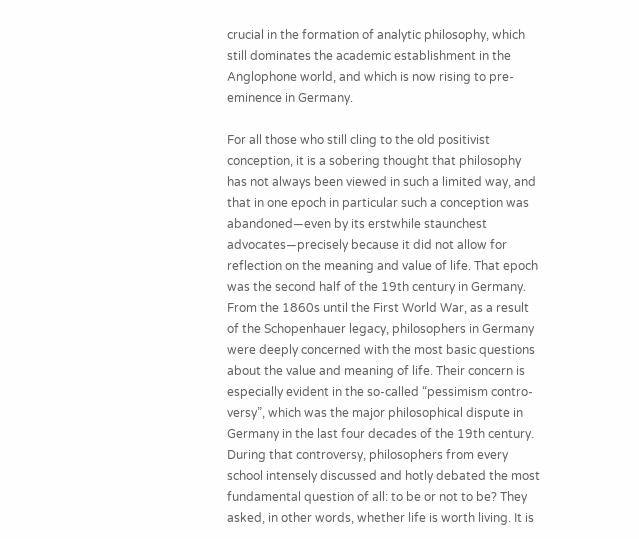crucial in the formation of analytic philosophy, which still dominates the academic establishment in the Anglophone world, and which is now rising to pre-eminence in Germany.

For all those who still cling to the old positivist conception, it is a sobering thought that philosophy has not always been viewed in such a limited way, and that in one epoch in particular such a conception was abandoned—even by its erstwhile staunchest advocates—precisely because it did not allow for reflection on the meaning and value of life. That epoch was the second half of the 19th century in Germany. From the 1860s until the First World War, as a result of the Schopenhauer legacy, philosophers in Germany were deeply concerned with the most basic questions about the value and meaning of life. Their concern is especially evident in the so-called “pessimism contro- versy”, which was the major philosophical dispute in Germany in the last four decades of the 19th century. During that controversy, philosophers from every school intensely discussed and hotly debated the most fundamental question of all: to be or not to be? They asked, in other words, whether life is worth living. It is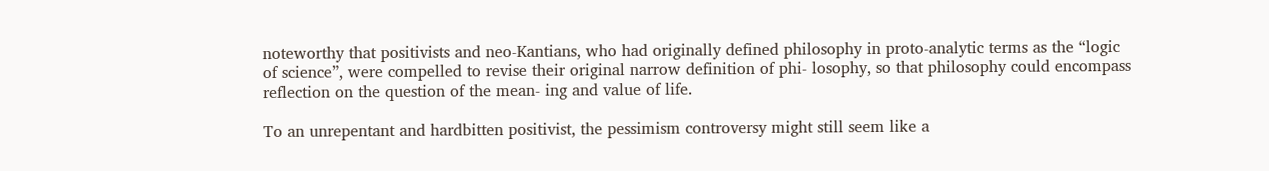noteworthy that positivists and neo-Kantians, who had originally defined philosophy in proto-analytic terms as the “logic of science”, were compelled to revise their original narrow definition of phi- losophy, so that philosophy could encompass reflection on the question of the mean- ing and value of life.

To an unrepentant and hardbitten positivist, the pessimism controversy might still seem like a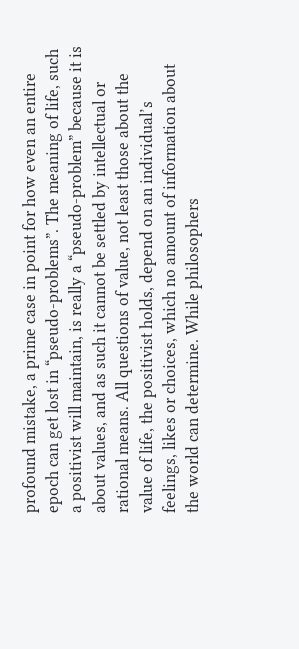profound mistake, a prime case in point for how even an entire epoch can get lost in “pseudo-problems”. The meaning of life, such a positivist will maintain, is really a “pseudo-problem” because it is about values, and as such it cannot be settled by intellectual or rational means. All questions of value, not least those about the value of life, the positivist holds, depend on an individual’s feelings, likes or choices, which no amount of information about the world can determine. While philosophers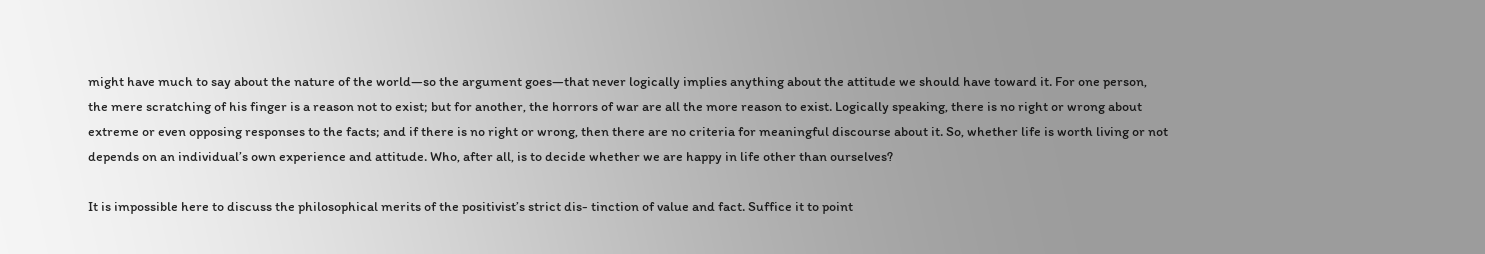might have much to say about the nature of the world—so the argument goes—that never logically implies anything about the attitude we should have toward it. For one person, the mere scratching of his finger is a reason not to exist; but for another, the horrors of war are all the more reason to exist. Logically speaking, there is no right or wrong about extreme or even opposing responses to the facts; and if there is no right or wrong, then there are no criteria for meaningful discourse about it. So, whether life is worth living or not depends on an individual’s own experience and attitude. Who, after all, is to decide whether we are happy in life other than ourselves?

It is impossible here to discuss the philosophical merits of the positivist’s strict dis- tinction of value and fact. Suffice it to point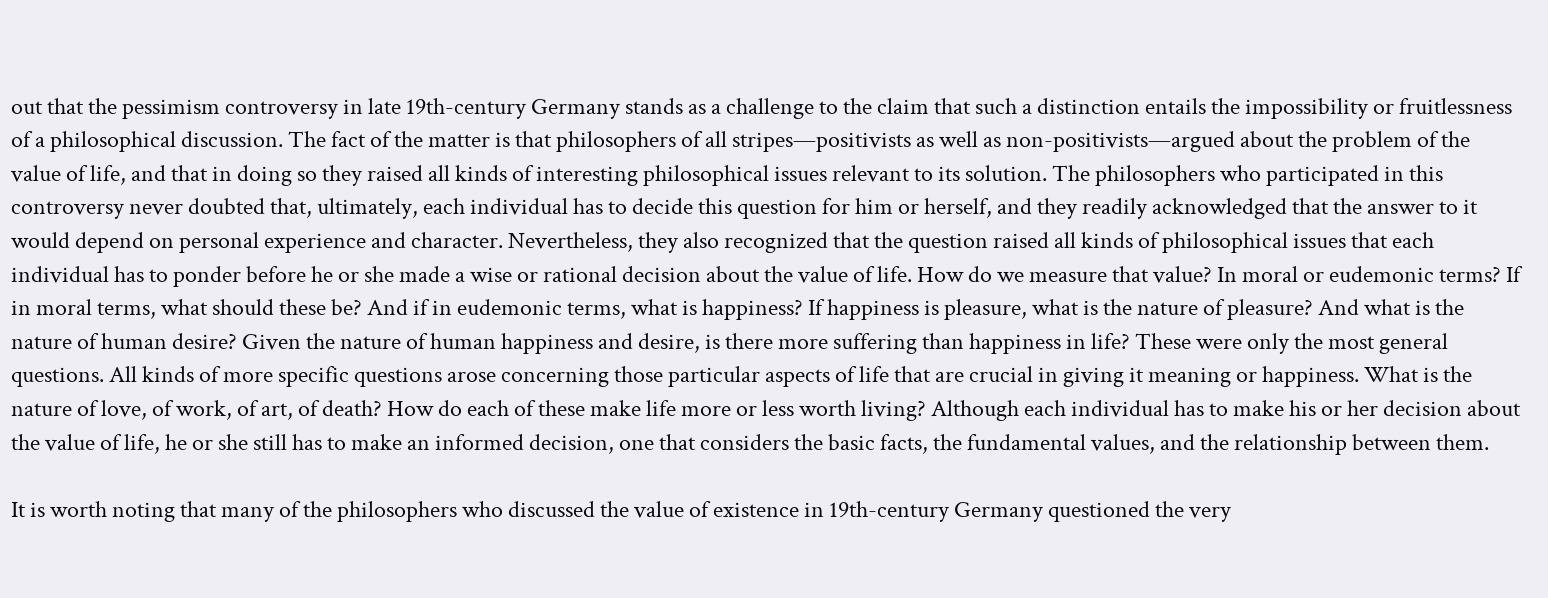out that the pessimism controversy in late 19th-century Germany stands as a challenge to the claim that such a distinction entails the impossibility or fruitlessness of a philosophical discussion. The fact of the matter is that philosophers of all stripes—positivists as well as non-positivists—argued about the problem of the value of life, and that in doing so they raised all kinds of interesting philosophical issues relevant to its solution. The philosophers who participated in this controversy never doubted that, ultimately, each individual has to decide this question for him or herself, and they readily acknowledged that the answer to it would depend on personal experience and character. Nevertheless, they also recognized that the question raised all kinds of philosophical issues that each individual has to ponder before he or she made a wise or rational decision about the value of life. How do we measure that value? In moral or eudemonic terms? If in moral terms, what should these be? And if in eudemonic terms, what is happiness? If happiness is pleasure, what is the nature of pleasure? And what is the nature of human desire? Given the nature of human happiness and desire, is there more suffering than happiness in life? These were only the most general questions. All kinds of more specific questions arose concerning those particular aspects of life that are crucial in giving it meaning or happiness. What is the nature of love, of work, of art, of death? How do each of these make life more or less worth living? Although each individual has to make his or her decision about the value of life, he or she still has to make an informed decision, one that considers the basic facts, the fundamental values, and the relationship between them.

It is worth noting that many of the philosophers who discussed the value of existence in 19th-century Germany questioned the very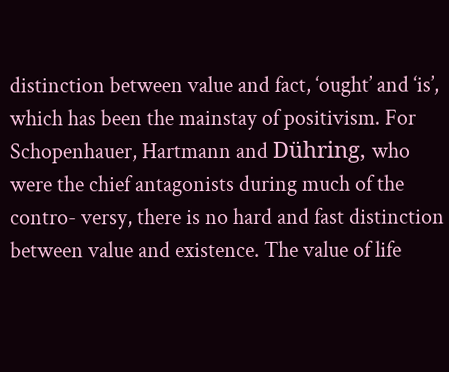distinction between value and fact, ‘ought’ and ‘is’, which has been the mainstay of positivism. For Schopenhauer, Hartmann and Dühring, who were the chief antagonists during much of the contro- versy, there is no hard and fast distinction between value and existence. The value of life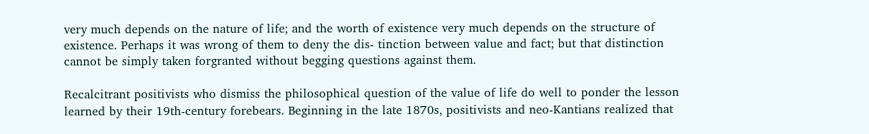very much depends on the nature of life; and the worth of existence very much depends on the structure of existence. Perhaps it was wrong of them to deny the dis- tinction between value and fact; but that distinction cannot be simply taken forgranted without begging questions against them.

Recalcitrant positivists who dismiss the philosophical question of the value of life do well to ponder the lesson learned by their 19th-century forebears. Beginning in the late 1870s, positivists and neo-Kantians realized that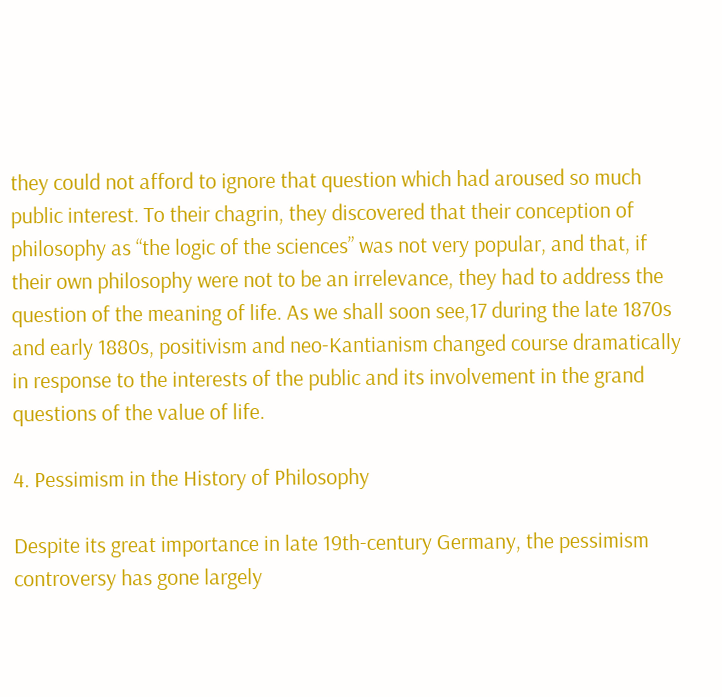they could not afford to ignore that question which had aroused so much public interest. To their chagrin, they discovered that their conception of philosophy as “the logic of the sciences” was not very popular, and that, if their own philosophy were not to be an irrelevance, they had to address the question of the meaning of life. As we shall soon see,17 during the late 1870s and early 1880s, positivism and neo-Kantianism changed course dramatically in response to the interests of the public and its involvement in the grand questions of the value of life.

4. Pessimism in the History of Philosophy

Despite its great importance in late 19th-century Germany, the pessimism controversy has gone largely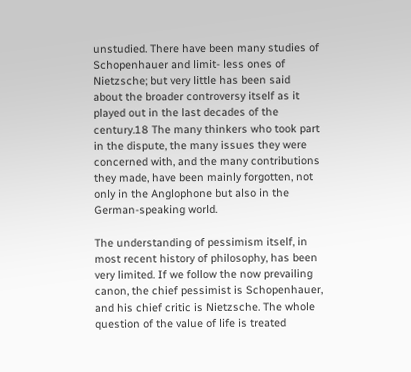unstudied. There have been many studies of Schopenhauer and limit- less ones of Nietzsche; but very little has been said about the broader controversy itself as it played out in the last decades of the century.18 The many thinkers who took part in the dispute, the many issues they were concerned with, and the many contributions they made, have been mainly forgotten, not only in the Anglophone but also in the German-speaking world.

The understanding of pessimism itself, in most recent history of philosophy, has been very limited. If we follow the now prevailing canon, the chief pessimist is Schopenhauer, and his chief critic is Nietzsche. The whole question of the value of life is treated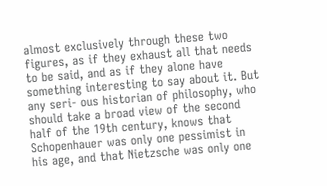almost exclusively through these two figures, as if they exhaust all that needs to be said, and as if they alone have something interesting to say about it. But any seri- ous historian of philosophy, who should take a broad view of the second half of the 19th century, knows that Schopenhauer was only one pessimist in his age, and that Nietzsche was only one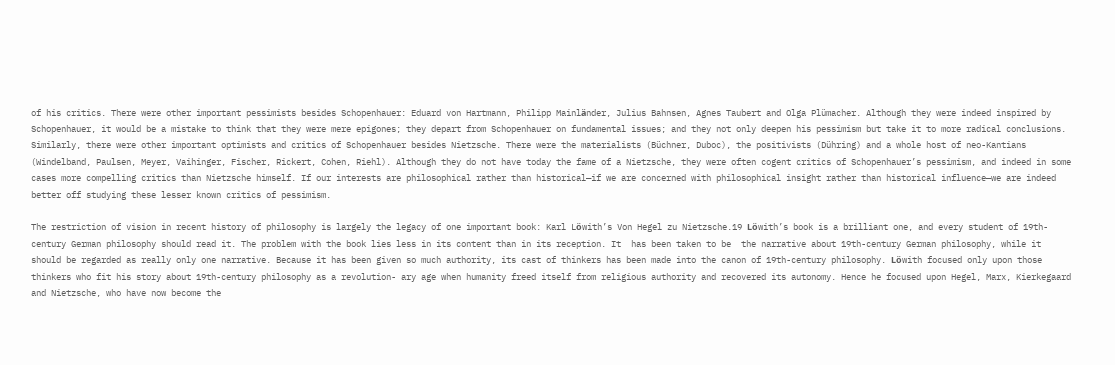of his critics. There were other important pessimists besides Schopenhauer: Eduard von Hartmann, Philipp Mainlӓnder, Julius Bahnsen, Agnes Taubert and Olga Plümacher. Although they were indeed inspired by Schopenhauer, it would be a mistake to think that they were mere epigones; they depart from Schopenhauer on fundamental issues; and they not only deepen his pessimism but take it to more radical conclusions. Similarly, there were other important optimists and critics of Schopenhauer besides Nietzsche. There were the materialists (Büchner, Duboc), the positivists (Dühring) and a whole host of neo-Kantians (Windelband, Paulsen, Meyer, Vaihinger, Fischer, Rickert, Cohen, Riehl). Although they do not have today the fame of a Nietzsche, they were often cogent critics of Schopenhauer’s pessimism, and indeed in some cases more compelling critics than Nietzsche himself. If our interests are philosophical rather than historical—if we are concerned with philosophical insight rather than historical influence—we are indeed better off studying these lesser known critics of pessimism.

The restriction of vision in recent history of philosophy is largely the legacy of one important book: Karl Lӧwith’s Von Hegel zu Nietzsche.19 Lӧwith’s book is a brilliant one, and every student of 19th-century German philosophy should read it. The problem with the book lies less in its content than in its reception. It  has been taken to be  the narrative about 19th-century German philosophy, while it should be regarded as really only one narrative. Because it has been given so much authority, its cast of thinkers has been made into the canon of 19th-century philosophy. Lӧwith focused only upon those thinkers who fit his story about 19th-century philosophy as a revolution- ary age when humanity freed itself from religious authority and recovered its autonomy. Hence he focused upon Hegel, Marx, Kierkegaard and Nietzsche, who have now become the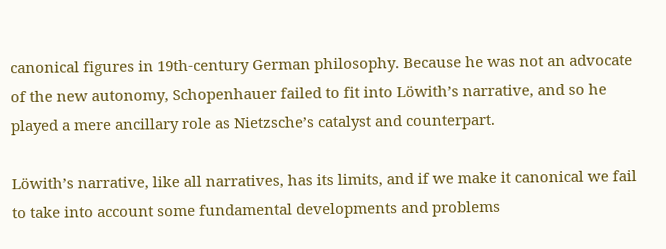canonical figures in 19th-century German philosophy. Because he was not an advocate of the new autonomy, Schopenhauer failed to fit into Lӧwith’s narrative, and so he played a mere ancillary role as Nietzsche’s catalyst and counterpart.

Lӧwith’s narrative, like all narratives, has its limits, and if we make it canonical we fail to take into account some fundamental developments and problems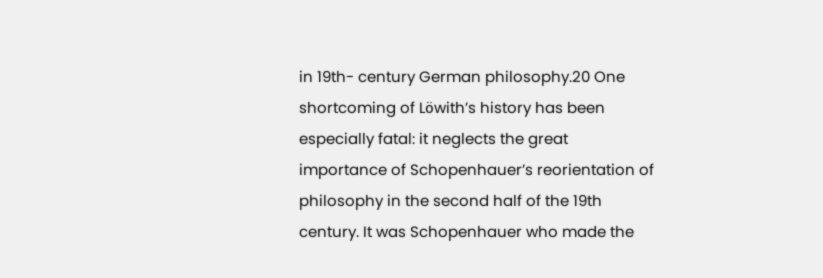in 19th- century German philosophy.20 One shortcoming of Lӧwith’s history has been especially fatal: it neglects the great importance of Schopenhauer’s reorientation of philosophy in the second half of the 19th century. It was Schopenhauer who made the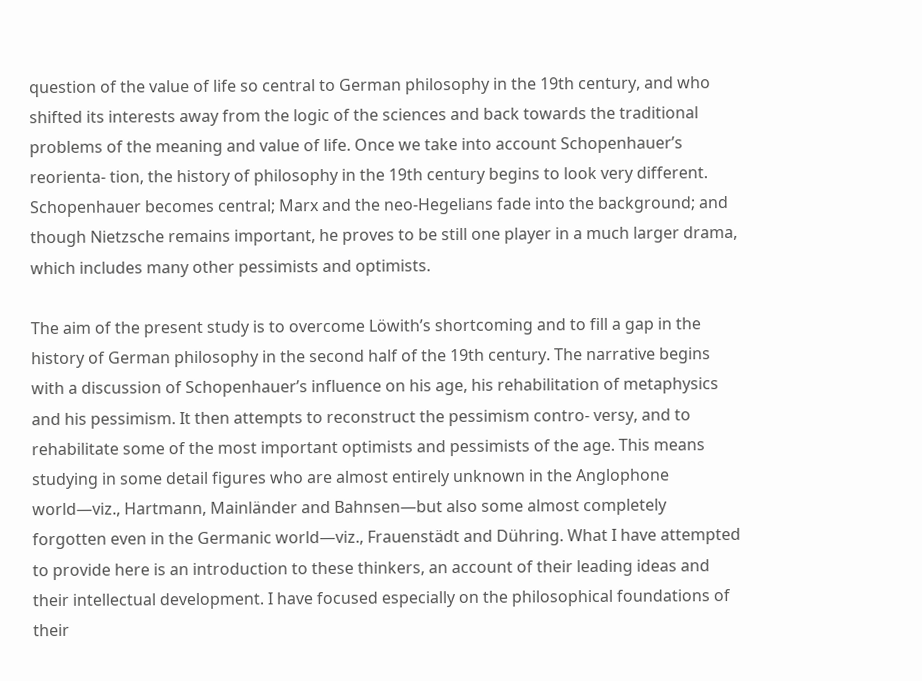question of the value of life so central to German philosophy in the 19th century, and who shifted its interests away from the logic of the sciences and back towards the traditional problems of the meaning and value of life. Once we take into account Schopenhauer’s reorienta- tion, the history of philosophy in the 19th century begins to look very different. Schopenhauer becomes central; Marx and the neo-Hegelians fade into the background; and though Nietzsche remains important, he proves to be still one player in a much larger drama, which includes many other pessimists and optimists.

The aim of the present study is to overcome Lӧwith’s shortcoming and to fill a gap in the history of German philosophy in the second half of the 19th century. The narrative begins with a discussion of Schopenhauer’s influence on his age, his rehabilitation of metaphysics and his pessimism. It then attempts to reconstruct the pessimism contro- versy, and to rehabilitate some of the most important optimists and pessimists of the age. This means studying in some detail figures who are almost entirely unknown in the Anglophone world—viz., Hartmann, Mainlӓnder and Bahnsen—but also some almost completely forgotten even in the Germanic world—viz., Frauenstӓdt and Dühring. What I have attempted to provide here is an introduction to these thinkers, an account of their leading ideas and their intellectual development. I have focused especially on the philosophical foundations of their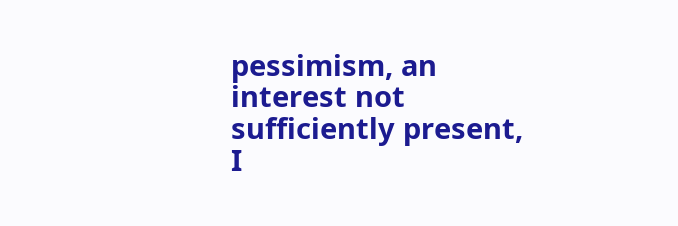pessimism, an interest not sufficiently present, I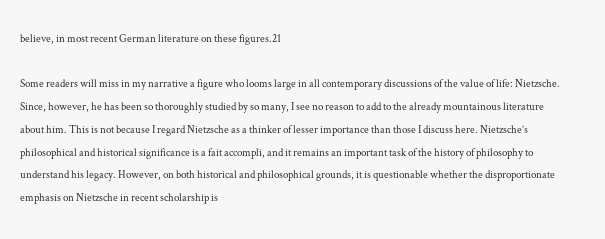believe, in most recent German literature on these figures.21

Some readers will miss in my narrative a figure who looms large in all contemporary discussions of the value of life: Nietzsche. Since, however, he has been so thoroughly studied by so many, I see no reason to add to the already mountainous literature about him. This is not because I regard Nietzsche as a thinker of lesser importance than those I discuss here. Nietzsche’s philosophical and historical significance is a fait accompli, and it remains an important task of the history of philosophy to understand his legacy. However, on both historical and philosophical grounds, it is questionable whether the disproportionate emphasis on Nietzsche in recent scholarship is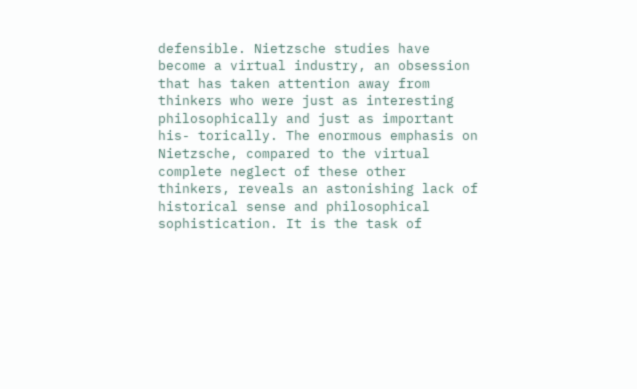defensible. Nietzsche studies have become a virtual industry, an obsession that has taken attention away from thinkers who were just as interesting philosophically and just as important his- torically. The enormous emphasis on Nietzsche, compared to the virtual complete neglect of these other thinkers, reveals an astonishing lack of historical sense and philosophical sophistication. It is the task of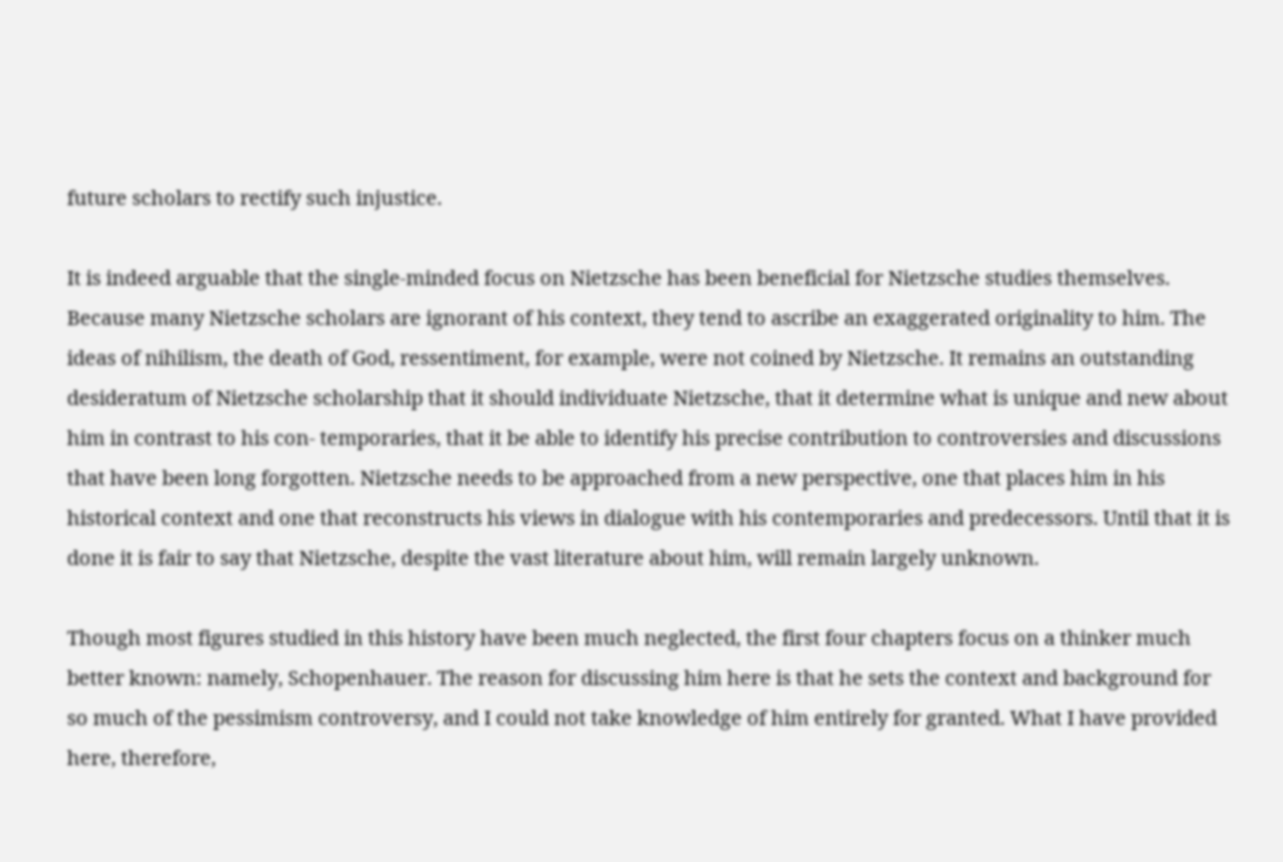future scholars to rectify such injustice.

It is indeed arguable that the single-minded focus on Nietzsche has been beneficial for Nietzsche studies themselves. Because many Nietzsche scholars are ignorant of his context, they tend to ascribe an exaggerated originality to him. The ideas of nihilism, the death of God, ressentiment, for example, were not coined by Nietzsche. It remains an outstanding desideratum of Nietzsche scholarship that it should individuate Nietzsche, that it determine what is unique and new about him in contrast to his con- temporaries, that it be able to identify his precise contribution to controversies and discussions that have been long forgotten. Nietzsche needs to be approached from a new perspective, one that places him in his historical context and one that reconstructs his views in dialogue with his contemporaries and predecessors. Until that it is done it is fair to say that Nietzsche, despite the vast literature about him, will remain largely unknown.

Though most figures studied in this history have been much neglected, the first four chapters focus on a thinker much better known: namely, Schopenhauer. The reason for discussing him here is that he sets the context and background for so much of the pessimism controversy, and I could not take knowledge of him entirely for granted. What I have provided here, therefore,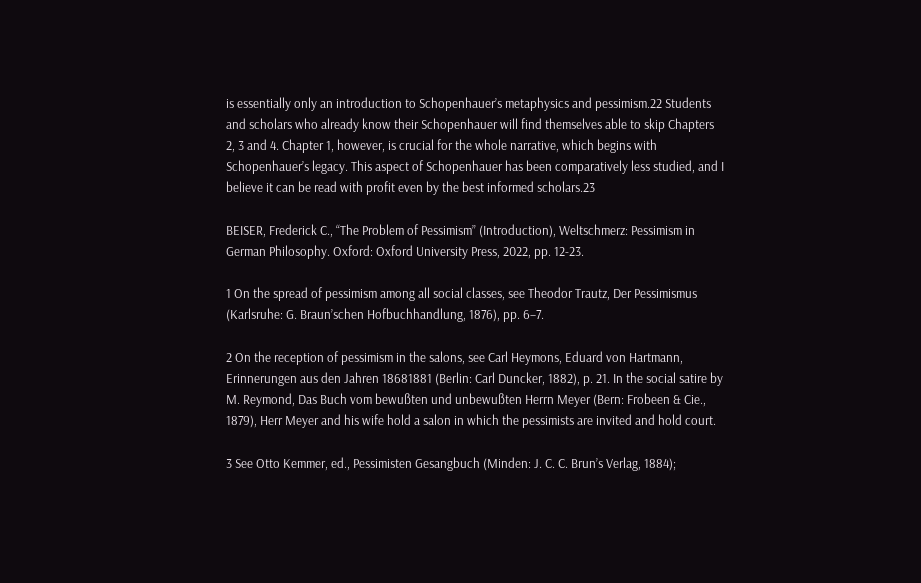is essentially only an introduction to Schopenhauer’s metaphysics and pessimism.22 Students and scholars who already know their Schopenhauer will find themselves able to skip Chapters 2, 3 and 4. Chapter 1, however, is crucial for the whole narrative, which begins with Schopenhauer’s legacy. This aspect of Schopenhauer has been comparatively less studied, and I believe it can be read with profit even by the best informed scholars.23

BEISER, Frederick C., “The Problem of Pessimism” (Introduction), Weltschmerz: Pessimism in German Philosophy. Oxford: Oxford University Press, 2022, pp. 12-23.

1 On the spread of pessimism among all social classes, see Theodor Trautz, Der Pessimismus (Karlsruhe: G. Braun’schen Hofbuchhandlung, 1876), pp. 6–7.

2 On the reception of pessimism in the salons, see Carl Heymons, Eduard von Hartmann, Erinnerungen aus den Jahren 18681881 (Berlin: Carl Duncker, 1882), p. 21. In the social satire by M. Reymond, Das Buch vom bewußten und unbewußten Herrn Meyer (Bern: Frobeen & Cie., 1879), Herr Meyer and his wife hold a salon in which the pessimists are invited and hold court.

3 See Otto Kemmer, ed., Pessimisten Gesangbuch (Minden: J. C. C. Brun’s Verlag, 1884);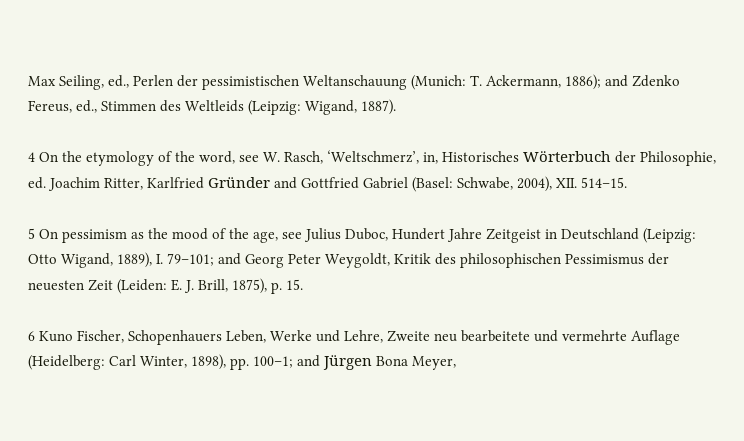Max Seiling, ed., Perlen der pessimistischen Weltanschauung (Munich: T. Ackermann, 1886); and Zdenko Fereus, ed., Stimmen des Weltleids (Leipzig: Wigand, 1887).

4 On the etymology of the word, see W. Rasch, ‘Weltschmerz’, in, Historisches Wörterbuch der Philosophie, ed. Joachim Ritter, Karlfried Gründer and Gottfried Gabriel (Basel: Schwabe, 2004), XII. 514–15.

5 On pessimism as the mood of the age, see Julius Duboc, Hundert Jahre Zeitgeist in Deutschland (Leipzig: Otto Wigand, 1889), I. 79–101; and Georg Peter Weygoldt, Kritik des philosophischen Pessimismus der neuesten Zeit (Leiden: E. J. Brill, 1875), p. 15.

6 Kuno Fischer, Schopenhauers Leben, Werke und Lehre, Zweite neu bearbeitete und vermehrte Auflage (Heidelberg: Carl Winter, 1898), pp. 100–1; and Jürgen Bona Meyer,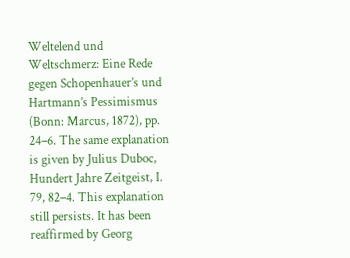Weltelend und Weltschmerz: Eine Rede gegen Schopenhauer’s und Hartmann’s Pessimismus (Bonn: Marcus, 1872), pp. 24–6. The same explanation is given by Julius Duboc, Hundert Jahre Zeitgeist, I. 79, 82–4. This explanation still persists. It has been reaffirmed by Georg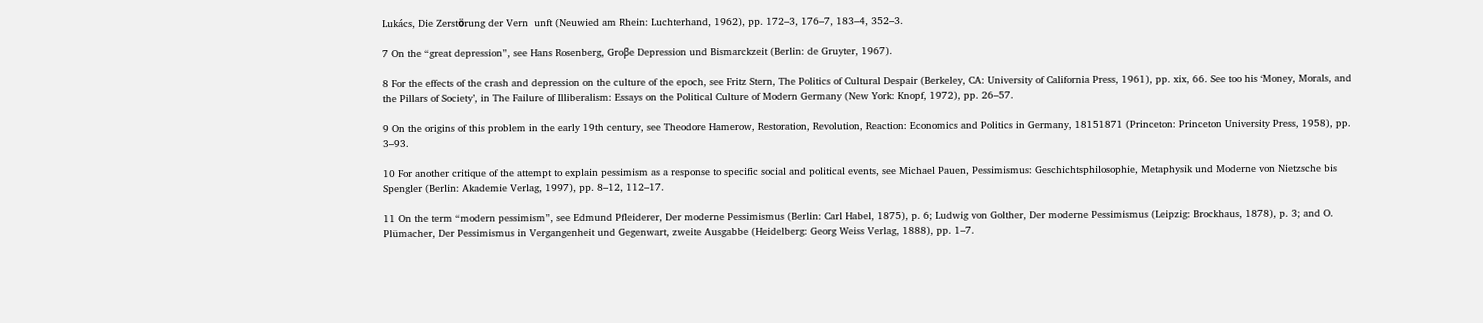Lukács, Die Zerstӧrung der Vern  unft (Neuwied am Rhein: Luchterhand, 1962), pp. 172–3, 176–7, 183–4, 352–3.

7 On the “great depression”, see Hans Rosenberg, Groβe Depression und Bismarckzeit (Berlin: de Gruyter, 1967).

8 For the effects of the crash and depression on the culture of the epoch, see Fritz Stern, The Politics of Cultural Despair (Berkeley, CA: University of California Press, 1961), pp. xix, 66. See too his ‘Money, Morals, and the Pillars of Society’, in The Failure of Illiberalism: Essays on the Political Culture of Modern Germany (New York: Knopf, 1972), pp. 26–57.

9 On the origins of this problem in the early 19th century, see Theodore Hamerow, Restoration, Revolution, Reaction: Economics and Politics in Germany, 18151871 (Princeton: Princeton University Press, 1958), pp. 3–93.

10 For another critique of the attempt to explain pessimism as a response to specific social and political events, see Michael Pauen, Pessimismus: Geschichtsphilosophie, Metaphysik und Moderne von Nietzsche bis Spengler (Berlin: Akademie Verlag, 1997), pp. 8–12, 112–17.

11 On the term “modern pessimism”, see Edmund Pfleiderer, Der moderne Pessimismus (Berlin: Carl Habel, 1875), p. 6; Ludwig von Golther, Der moderne Pessimismus (Leipzig: Brockhaus, 1878), p. 3; and O. Plümacher, Der Pessimismus in Vergangenheit und Gegenwart, zweite Ausgabbe (Heidelberg: Georg Weiss Verlag, 1888), pp. 1–7.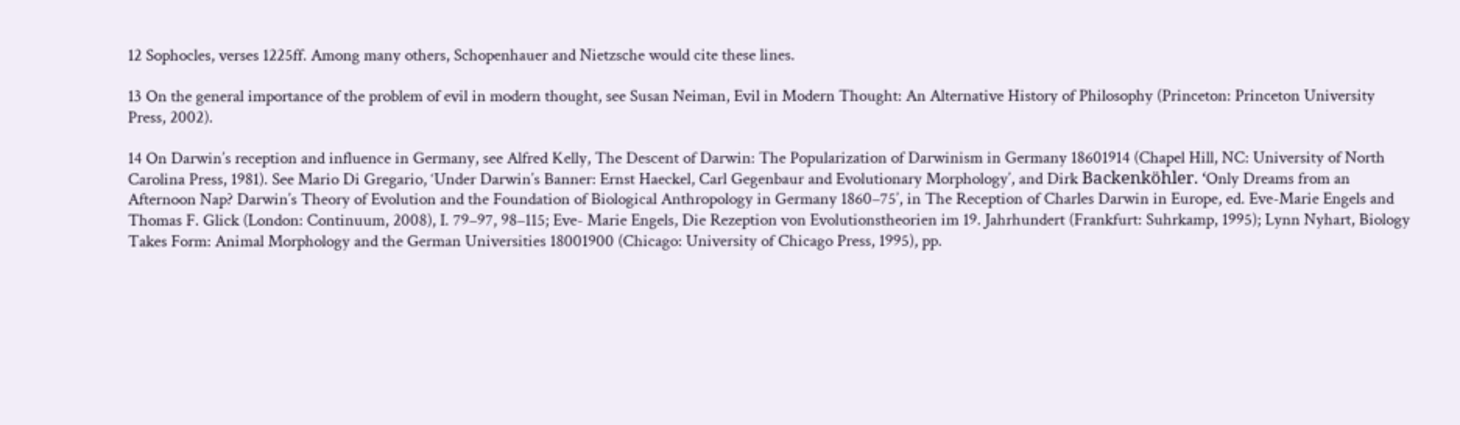12 Sophocles, verses 1225ff. Among many others, Schopenhauer and Nietzsche would cite these lines.

13 On the general importance of the problem of evil in modern thought, see Susan Neiman, Evil in Modern Thought: An Alternative History of Philosophy (Princeton: Princeton University Press, 2002).

14 On Darwin’s reception and influence in Germany, see Alfred Kelly, The Descent of Darwin: The Popularization of Darwinism in Germany 18601914 (Chapel Hill, NC: University of North Carolina Press, 1981). See Mario Di Gregario, ‘Under Darwin’s Banner: Ernst Haeckel, Carl Gegenbaur and Evolutionary Morphology’, and Dirk Backenköhler. ‘Only Dreams from an Afternoon Nap? Darwin’s Theory of Evolution and the Foundation of Biological Anthropology in Germany 1860–75’, in The Reception of Charles Darwin in Europe, ed. Eve-Marie Engels and Thomas F. Glick (London: Continuum, 2008), I. 79–97, 98–115; Eve- Marie Engels, Die Rezeption von Evolutionstheorien im 19. Jahrhundert (Frankfurt: Suhrkamp, 1995); Lynn Nyhart, Biology Takes Form: Animal Morphology and the German Universities 18001900 (Chicago: University of Chicago Press, 1995), pp.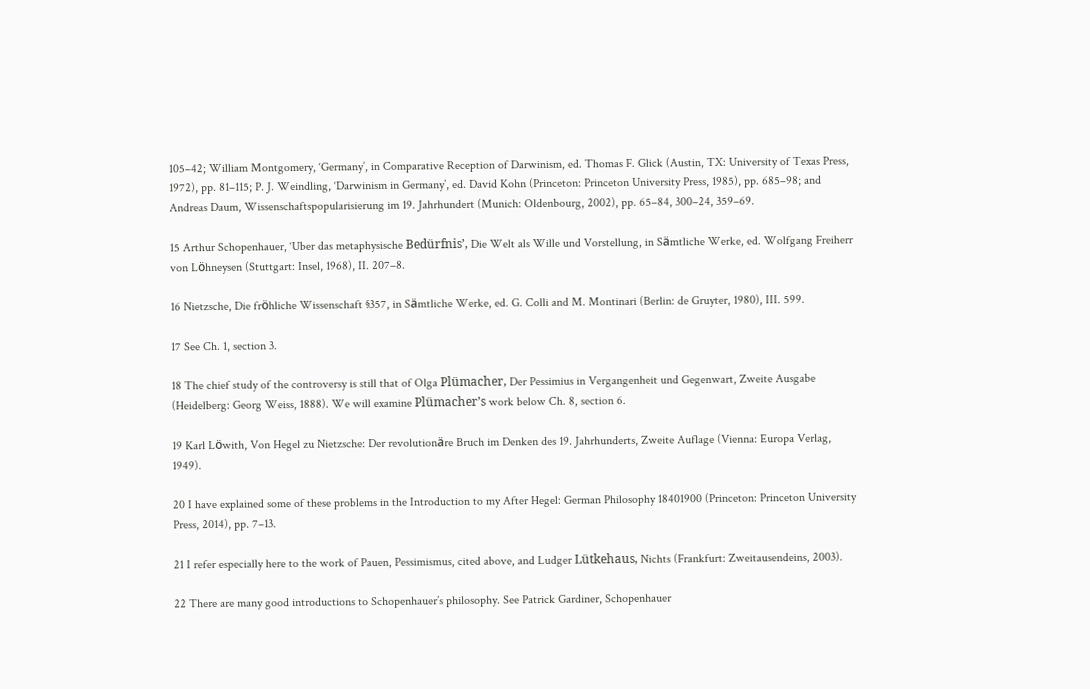105–42; William Montgomery, ‘Germany’, in Comparative Reception of Darwinism, ed. Thomas F. Glick (Austin, TX: University of Texas Press, 1972), pp. 81–115; P. J. Weindling, ‘Darwinism in Germany’, ed. David Kohn (Princeton: Princeton University Press, 1985), pp. 685–98; and Andreas Daum, Wissenschaftspopularisierung im 19. Jahrhundert (Munich: Oldenbourg, 2002), pp. 65–84, 300–24, 359–69.

15 Arthur Schopenhauer, ‘Uber das metaphysische Bedürfnis’, Die Welt als Wille und Vorstellung, in Sӓmtliche Werke, ed. Wolfgang Freiherr von Lӧhneysen (Stuttgart: Insel, 1968), II. 207–8.

16 Nietzsche, Die frӧhliche Wissenschaft §357, in Sӓmtliche Werke, ed. G. Colli and M. Montinari (Berlin: de Gruyter, 1980), III. 599.

17 See Ch. 1, section 3.

18 The chief study of the controversy is still that of Olga Plümacher, Der Pessimius in Vergangenheit und Gegenwart, Zweite Ausgabe (Heidelberg: Georg Weiss, 1888). We will examine Plümacher’s work below Ch. 8, section 6.

19 Karl Lӧwith, Von Hegel zu Nietzsche: Der revolutionӓre Bruch im Denken des 19. Jahrhunderts, Zweite Auflage (Vienna: Europa Verlag, 1949).

20 I have explained some of these problems in the Introduction to my After Hegel: German Philosophy 18401900 (Princeton: Princeton University Press, 2014), pp. 7–13.

21 I refer especially here to the work of Pauen, Pessimismus, cited above, and Ludger Lütkehaus, Nichts (Frankfurt: Zweitausendeins, 2003).

22 There are many good introductions to Schopenhauer’s philosophy. See Patrick Gardiner, Schopenhauer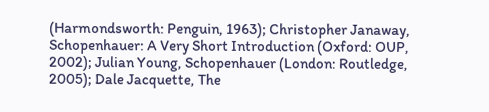(Harmondsworth: Penguin, 1963); Christopher Janaway, Schopenhauer: A Very Short Introduction (Oxford: OUP, 2002); Julian Young, Schopenhauer (London: Routledge, 2005); Dale Jacquette, The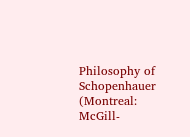Philosophy of Schopenhauer (Montreal: McGill-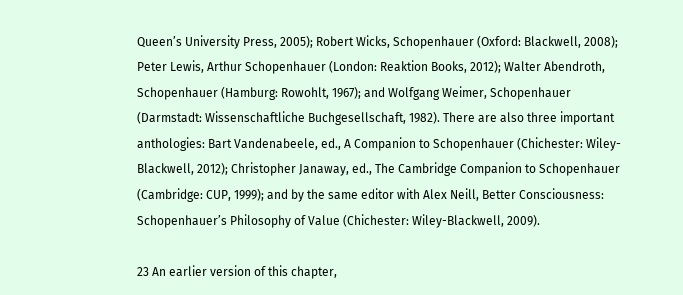Queen’s University Press, 2005); Robert Wicks, Schopenhauer (Oxford: Blackwell, 2008); Peter Lewis, Arthur Schopenhauer (London: Reaktion Books, 2012); Walter Abendroth, Schopenhauer (Hamburg: Rowohlt, 1967); and Wolfgang Weimer, Schopenhauer (Darmstadt: Wissenschaftliche Buchgesellschaft, 1982). There are also three important anthologies: Bart Vandenabeele, ed., A Companion to Schopenhauer (Chichester: Wiley-Blackwell, 2012); Christopher Janaway, ed., The Cambridge Companion to Schopenhauer (Cambridge: CUP, 1999); and by the same editor with Alex Neill, Better Consciousness: Schopenhauer’s Philosophy of Value (Chichester: Wiley-Blackwell, 2009).

23 An earlier version of this chapter,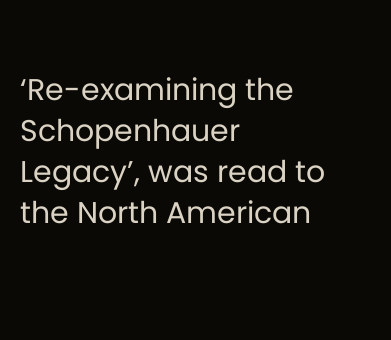‘Re-examining the Schopenhauer Legacy’, was read to the North American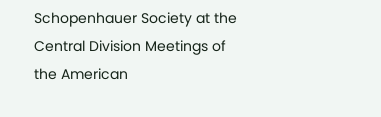Schopenhauer Society at the Central Division Meetings of the American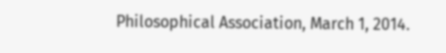Philosophical Association, March 1, 2014.